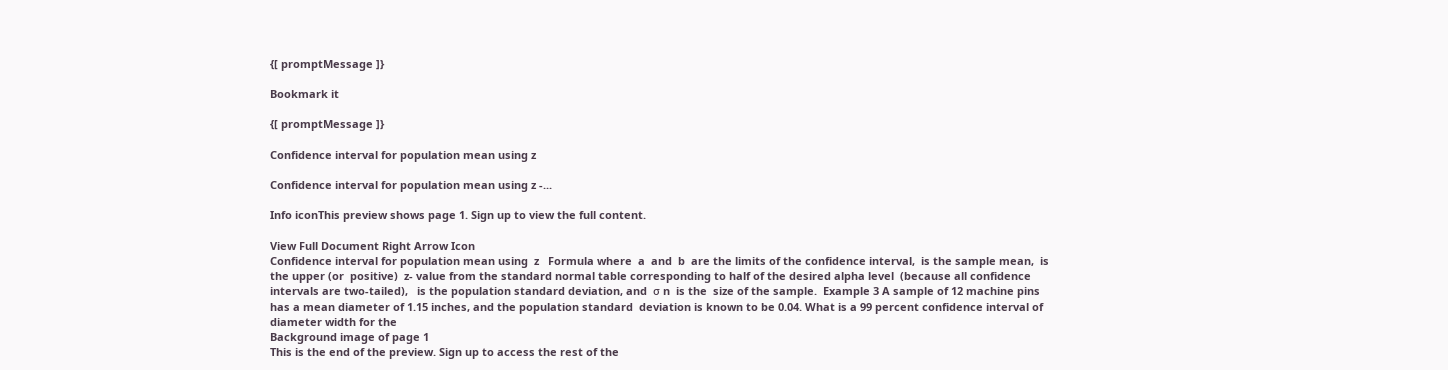{[ promptMessage ]}

Bookmark it

{[ promptMessage ]}

Confidence interval for population mean using z

Confidence interval for population mean using z -...

Info iconThis preview shows page 1. Sign up to view the full content.

View Full Document Right Arrow Icon
Confidence interval for population mean using  z   Formula where  a  and  b  are the limits of the confidence interval,  is the sample mean,  is the upper (or  positive)  z- value from the standard normal table corresponding to half of the desired alpha level  (because all confidence intervals are two-tailed),   is the population standard deviation, and  σ n  is the  size of the sample.  Example 3 A sample of 12 machine pins has a mean diameter of 1.15 inches, and the population standard  deviation is known to be 0.04. What is a 99 percent confidence interval of diameter width for the
Background image of page 1
This is the end of the preview. Sign up to access the rest of the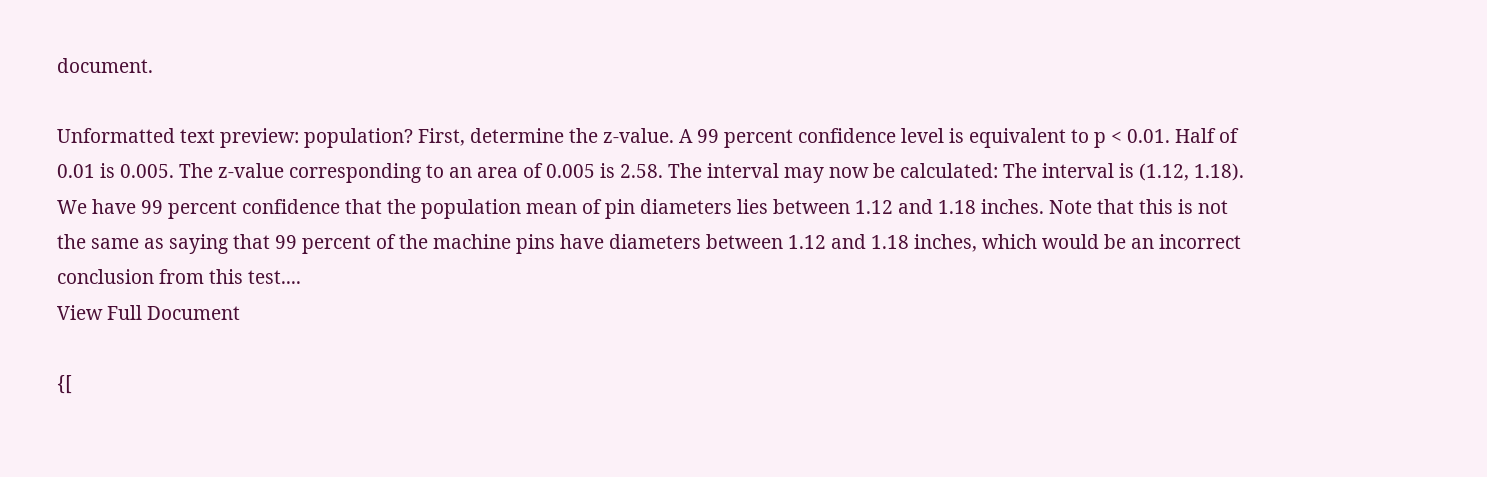document.

Unformatted text preview: population? First, determine the z-value. A 99 percent confidence level is equivalent to p < 0.01. Half of 0.01 is 0.005. The z-value corresponding to an area of 0.005 is 2.58. The interval may now be calculated: The interval is (1.12, 1.18). We have 99 percent confidence that the population mean of pin diameters lies between 1.12 and 1.18 inches. Note that this is not the same as saying that 99 percent of the machine pins have diameters between 1.12 and 1.18 inches, which would be an incorrect conclusion from this test....
View Full Document

{[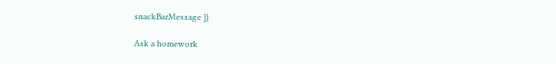snackBarMessage ]}

Ask a homework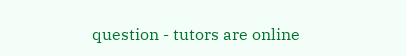question - tutors are online